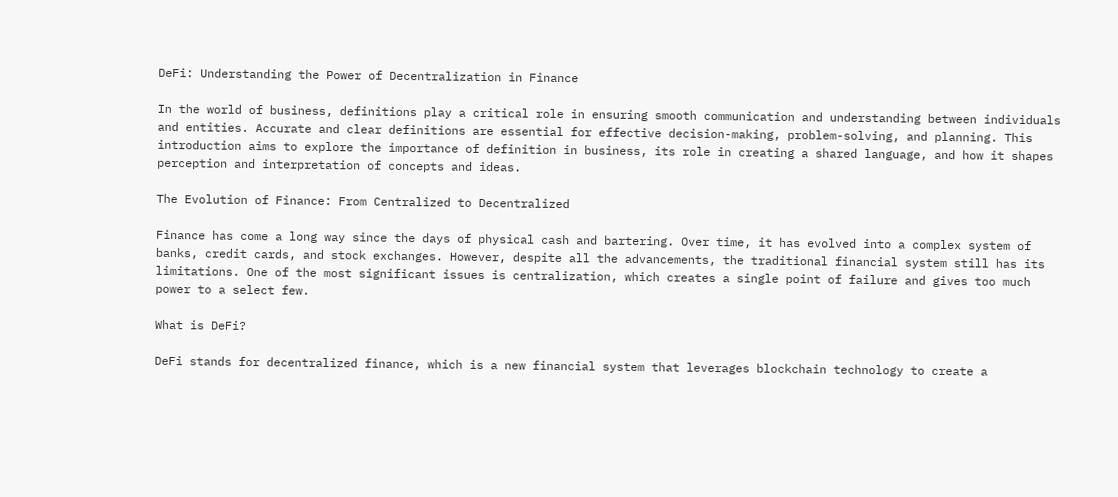DeFi: Understanding the Power of Decentralization in Finance

In the world of business, definitions play a critical role in ensuring smooth communication and understanding between individuals and entities. Accurate and clear definitions are essential for effective decision-making, problem-solving, and planning. This introduction aims to explore the importance of definition in business, its role in creating a shared language, and how it shapes perception and interpretation of concepts and ideas.

The Evolution of Finance: From Centralized to Decentralized

Finance has come a long way since the days of physical cash and bartering. Over time, it has evolved into a complex system of banks, credit cards, and stock exchanges. However, despite all the advancements, the traditional financial system still has its limitations. One of the most significant issues is centralization, which creates a single point of failure and gives too much power to a select few.

What is DeFi?

DeFi stands for decentralized finance, which is a new financial system that leverages blockchain technology to create a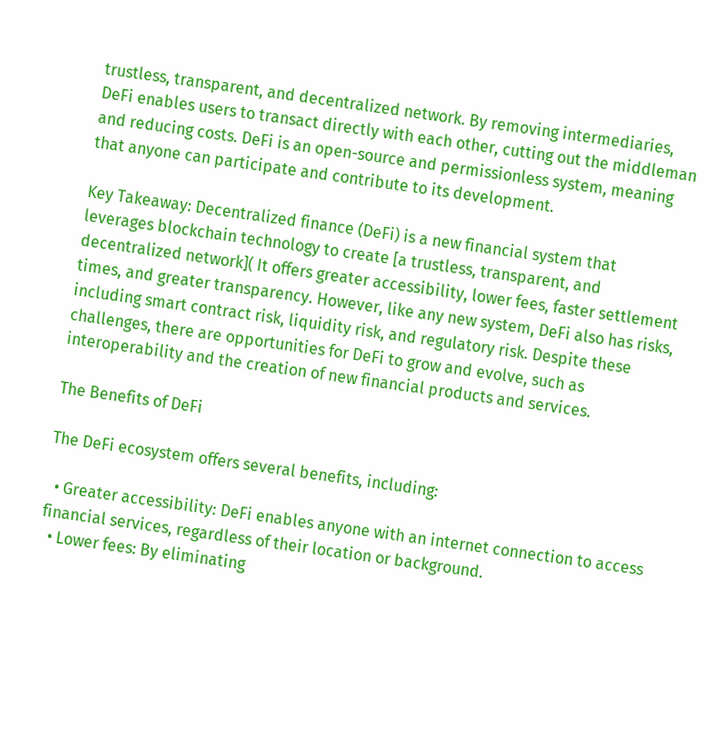trustless, transparent, and decentralized network. By removing intermediaries, DeFi enables users to transact directly with each other, cutting out the middleman and reducing costs. DeFi is an open-source and permissionless system, meaning that anyone can participate and contribute to its development.

Key Takeaway: Decentralized finance (DeFi) is a new financial system that leverages blockchain technology to create [a trustless, transparent, and decentralized network]( It offers greater accessibility, lower fees, faster settlement times, and greater transparency. However, like any new system, DeFi also has risks, including smart contract risk, liquidity risk, and regulatory risk. Despite these challenges, there are opportunities for DeFi to grow and evolve, such as interoperability and the creation of new financial products and services.

The Benefits of DeFi

The DeFi ecosystem offers several benefits, including:

  • Greater accessibility: DeFi enables anyone with an internet connection to access financial services, regardless of their location or background.
  • Lower fees: By eliminating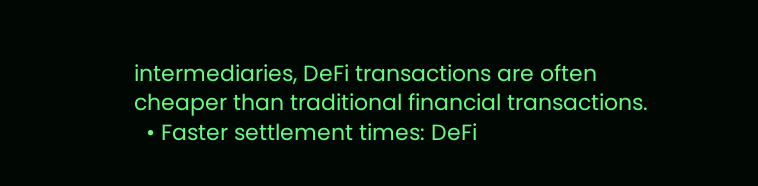intermediaries, DeFi transactions are often cheaper than traditional financial transactions.
  • Faster settlement times: DeFi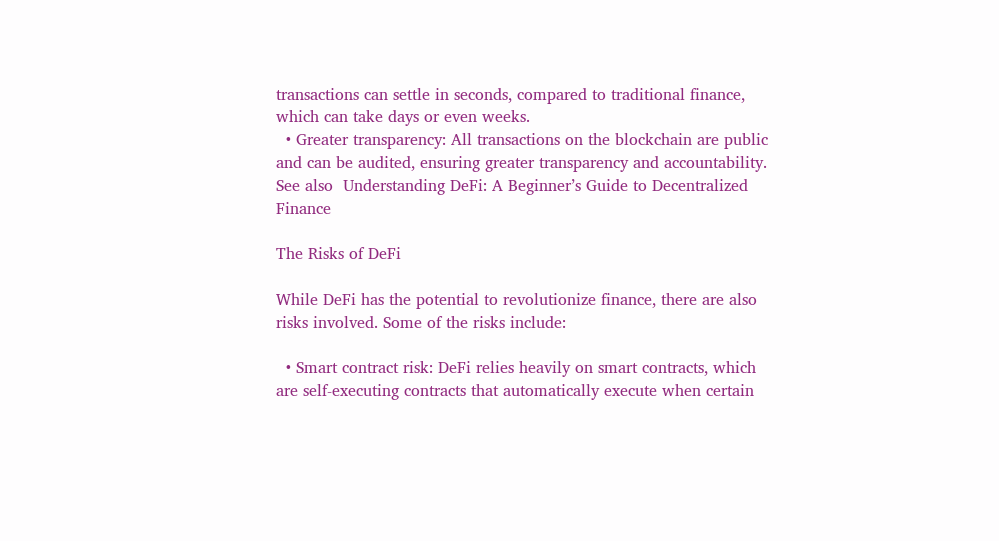transactions can settle in seconds, compared to traditional finance, which can take days or even weeks.
  • Greater transparency: All transactions on the blockchain are public and can be audited, ensuring greater transparency and accountability.
See also  Understanding DeFi: A Beginner’s Guide to Decentralized Finance

The Risks of DeFi

While DeFi has the potential to revolutionize finance, there are also risks involved. Some of the risks include:

  • Smart contract risk: DeFi relies heavily on smart contracts, which are self-executing contracts that automatically execute when certain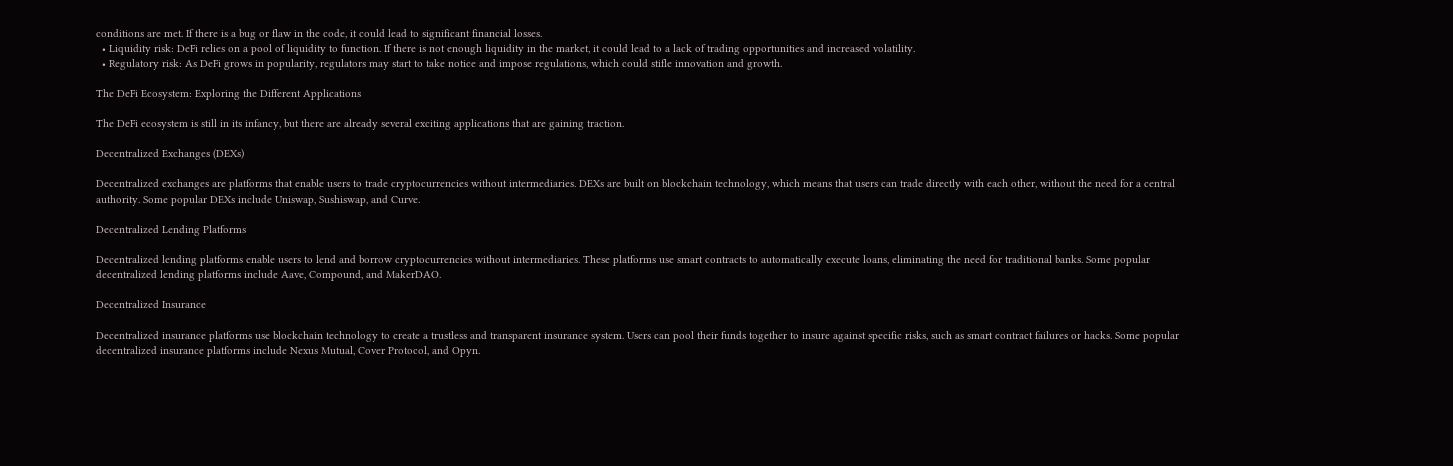conditions are met. If there is a bug or flaw in the code, it could lead to significant financial losses.
  • Liquidity risk: DeFi relies on a pool of liquidity to function. If there is not enough liquidity in the market, it could lead to a lack of trading opportunities and increased volatility.
  • Regulatory risk: As DeFi grows in popularity, regulators may start to take notice and impose regulations, which could stifle innovation and growth.

The DeFi Ecosystem: Exploring the Different Applications

The DeFi ecosystem is still in its infancy, but there are already several exciting applications that are gaining traction.

Decentralized Exchanges (DEXs)

Decentralized exchanges are platforms that enable users to trade cryptocurrencies without intermediaries. DEXs are built on blockchain technology, which means that users can trade directly with each other, without the need for a central authority. Some popular DEXs include Uniswap, Sushiswap, and Curve.

Decentralized Lending Platforms

Decentralized lending platforms enable users to lend and borrow cryptocurrencies without intermediaries. These platforms use smart contracts to automatically execute loans, eliminating the need for traditional banks. Some popular decentralized lending platforms include Aave, Compound, and MakerDAO.

Decentralized Insurance

Decentralized insurance platforms use blockchain technology to create a trustless and transparent insurance system. Users can pool their funds together to insure against specific risks, such as smart contract failures or hacks. Some popular decentralized insurance platforms include Nexus Mutual, Cover Protocol, and Opyn.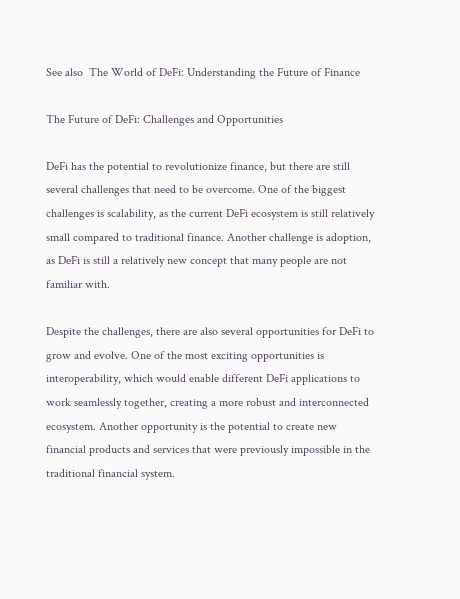See also  The World of DeFi: Understanding the Future of Finance

The Future of DeFi: Challenges and Opportunities

DeFi has the potential to revolutionize finance, but there are still several challenges that need to be overcome. One of the biggest challenges is scalability, as the current DeFi ecosystem is still relatively small compared to traditional finance. Another challenge is adoption, as DeFi is still a relatively new concept that many people are not familiar with.

Despite the challenges, there are also several opportunities for DeFi to grow and evolve. One of the most exciting opportunities is interoperability, which would enable different DeFi applications to work seamlessly together, creating a more robust and interconnected ecosystem. Another opportunity is the potential to create new financial products and services that were previously impossible in the traditional financial system.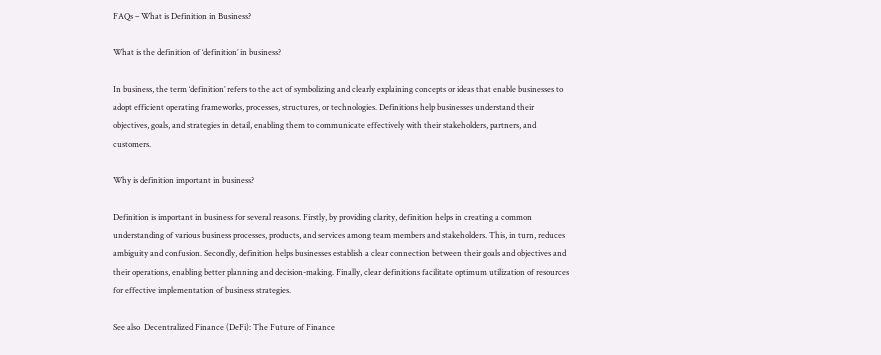FAQs – What is Definition in Business?

What is the definition of ‘definition’ in business?

In business, the term ‘definition’ refers to the act of symbolizing and clearly explaining concepts or ideas that enable businesses to adopt efficient operating frameworks, processes, structures, or technologies. Definitions help businesses understand their objectives, goals, and strategies in detail, enabling them to communicate effectively with their stakeholders, partners, and customers.

Why is definition important in business?

Definition is important in business for several reasons. Firstly, by providing clarity, definition helps in creating a common understanding of various business processes, products, and services among team members and stakeholders. This, in turn, reduces ambiguity and confusion. Secondly, definition helps businesses establish a clear connection between their goals and objectives and their operations, enabling better planning and decision-making. Finally, clear definitions facilitate optimum utilization of resources for effective implementation of business strategies.

See also  Decentralized Finance (DeFi): The Future of Finance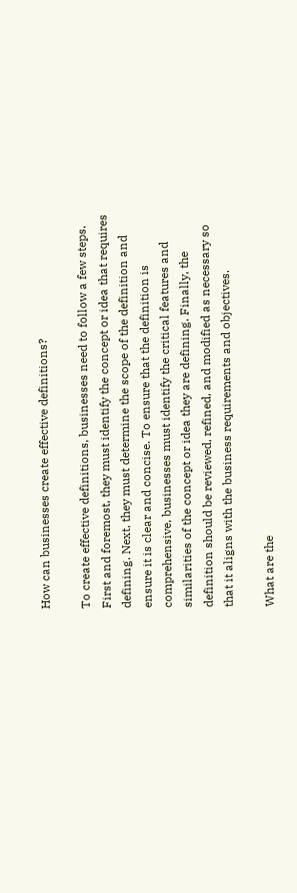How can businesses create effective definitions?

To create effective definitions, businesses need to follow a few steps. First and foremost, they must identify the concept or idea that requires defining. Next, they must determine the scope of the definition and ensure it is clear and concise. To ensure that the definition is comprehensive, businesses must identify the critical features and similarities of the concept or idea they are defining. Finally, the definition should be reviewed, refined, and modified as necessary so that it aligns with the business requirements and objectives.

What are the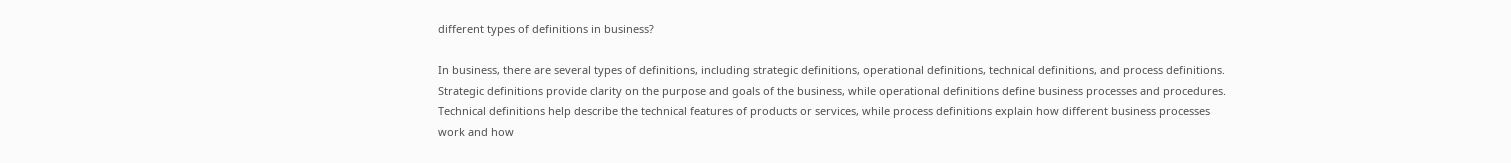different types of definitions in business?

In business, there are several types of definitions, including strategic definitions, operational definitions, technical definitions, and process definitions. Strategic definitions provide clarity on the purpose and goals of the business, while operational definitions define business processes and procedures. Technical definitions help describe the technical features of products or services, while process definitions explain how different business processes work and how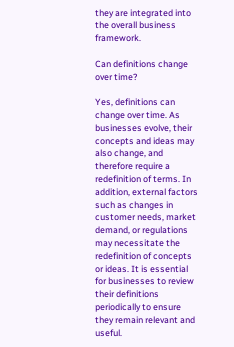they are integrated into the overall business framework.

Can definitions change over time?

Yes, definitions can change over time. As businesses evolve, their concepts and ideas may also change, and therefore require a redefinition of terms. In addition, external factors such as changes in customer needs, market demand, or regulations may necessitate the redefinition of concepts or ideas. It is essential for businesses to review their definitions periodically to ensure they remain relevant and useful.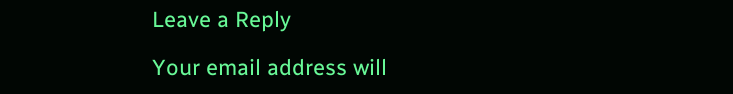Leave a Reply

Your email address will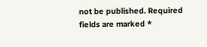not be published. Required fields are marked *